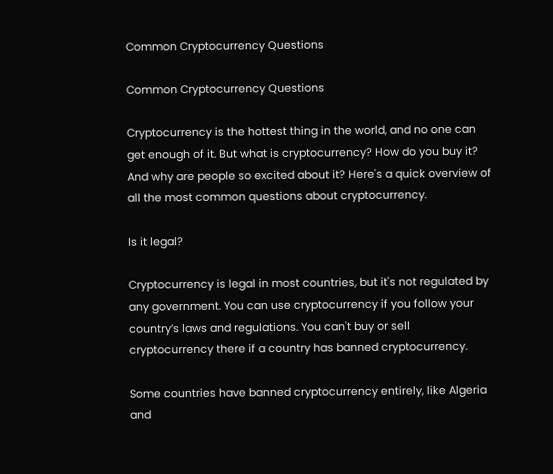Common Cryptocurrency Questions

Common Cryptocurrency Questions

Cryptocurrency is the hottest thing in the world, and no one can get enough of it. But what is cryptocurrency? How do you buy it? And why are people so excited about it? Here's a quick overview of all the most common questions about cryptocurrency.

Is it legal?

Cryptocurrency is legal in most countries, but it's not regulated by any government. You can use cryptocurrency if you follow your country’s laws and regulations. You can't buy or sell cryptocurrency there if a country has banned cryptocurrency.

Some countries have banned cryptocurrency entirely, like Algeria and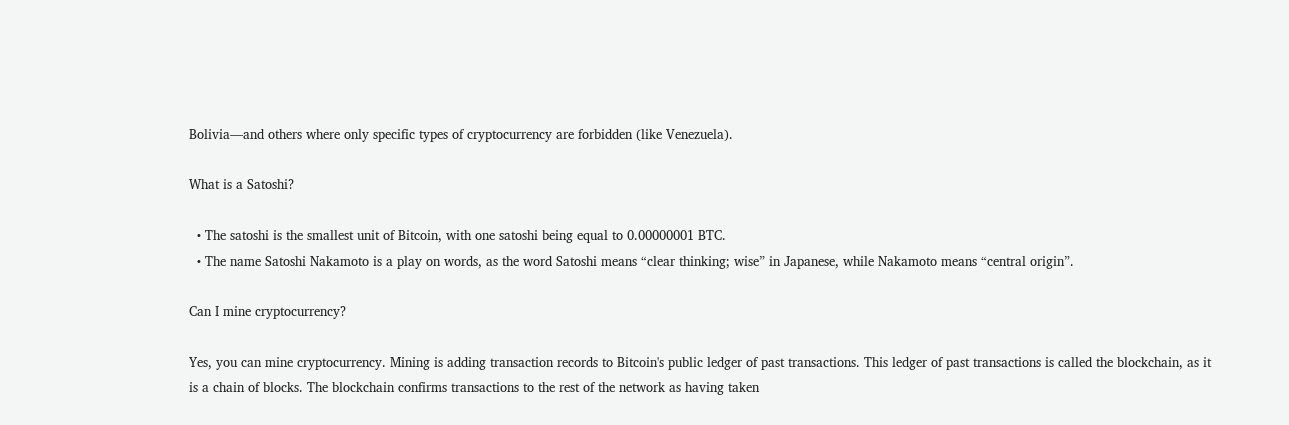Bolivia—and others where only specific types of cryptocurrency are forbidden (like Venezuela).

What is a Satoshi?

  • The satoshi is the smallest unit of Bitcoin, with one satoshi being equal to 0.00000001 BTC.
  • The name Satoshi Nakamoto is a play on words, as the word Satoshi means “clear thinking; wise” in Japanese, while Nakamoto means “central origin”.

Can I mine cryptocurrency?

Yes, you can mine cryptocurrency. Mining is adding transaction records to Bitcoin's public ledger of past transactions. This ledger of past transactions is called the blockchain, as it is a chain of blocks. The blockchain confirms transactions to the rest of the network as having taken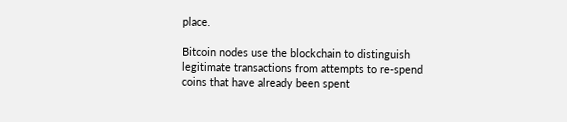place.

Bitcoin nodes use the blockchain to distinguish legitimate transactions from attempts to re-spend coins that have already been spent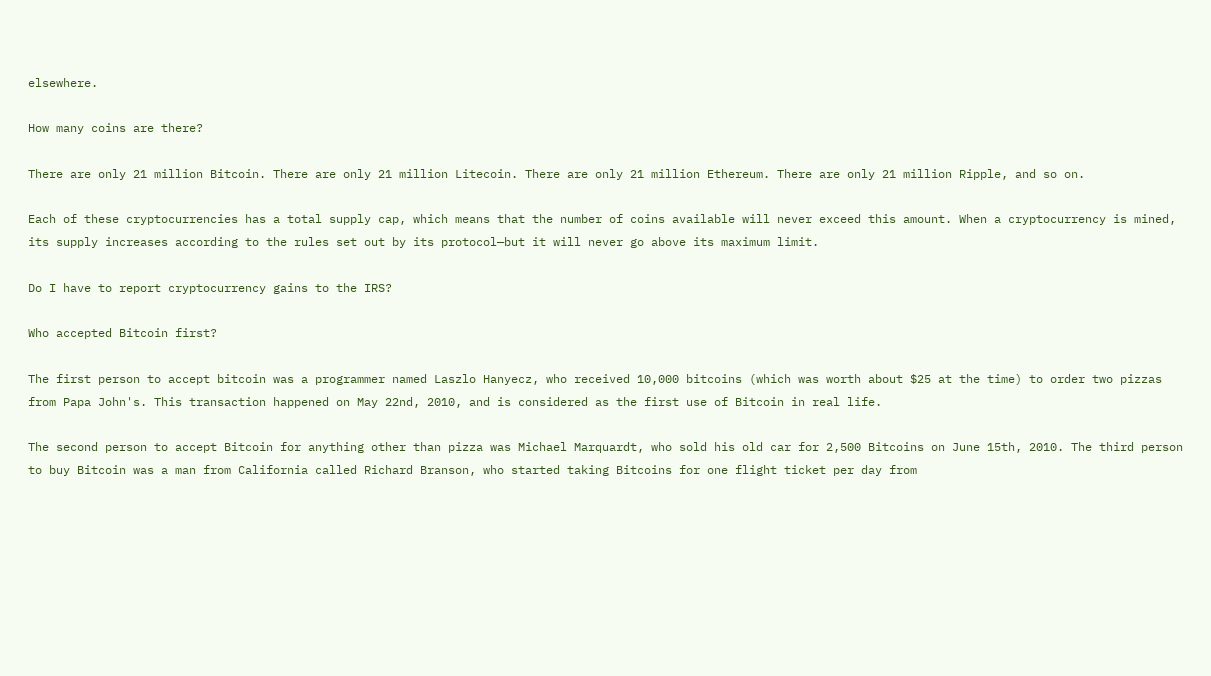elsewhere.

How many coins are there?

There are only 21 million Bitcoin. There are only 21 million Litecoin. There are only 21 million Ethereum. There are only 21 million Ripple, and so on.

Each of these cryptocurrencies has a total supply cap, which means that the number of coins available will never exceed this amount. When a cryptocurrency is mined, its supply increases according to the rules set out by its protocol—but it will never go above its maximum limit.

Do I have to report cryptocurrency gains to the IRS?

Who accepted Bitcoin first?

The first person to accept bitcoin was a programmer named Laszlo Hanyecz, who received 10,000 bitcoins (which was worth about $25 at the time) to order two pizzas from Papa John's. This transaction happened on May 22nd, 2010, and is considered as the first use of Bitcoin in real life.

The second person to accept Bitcoin for anything other than pizza was Michael Marquardt, who sold his old car for 2,500 Bitcoins on June 15th, 2010. The third person to buy Bitcoin was a man from California called Richard Branson, who started taking Bitcoins for one flight ticket per day from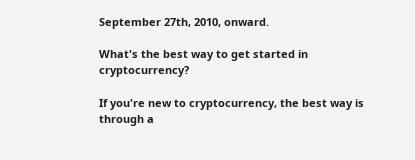September 27th, 2010, onward.

What's the best way to get started in cryptocurrency?

If you're new to cryptocurrency, the best way is through a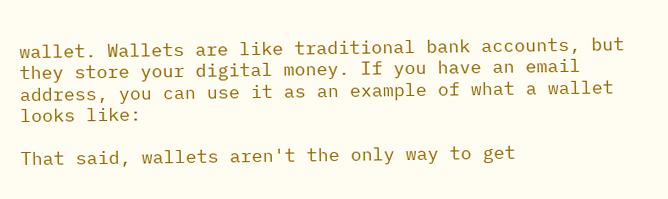wallet. Wallets are like traditional bank accounts, but they store your digital money. If you have an email address, you can use it as an example of what a wallet looks like:

That said, wallets aren't the only way to get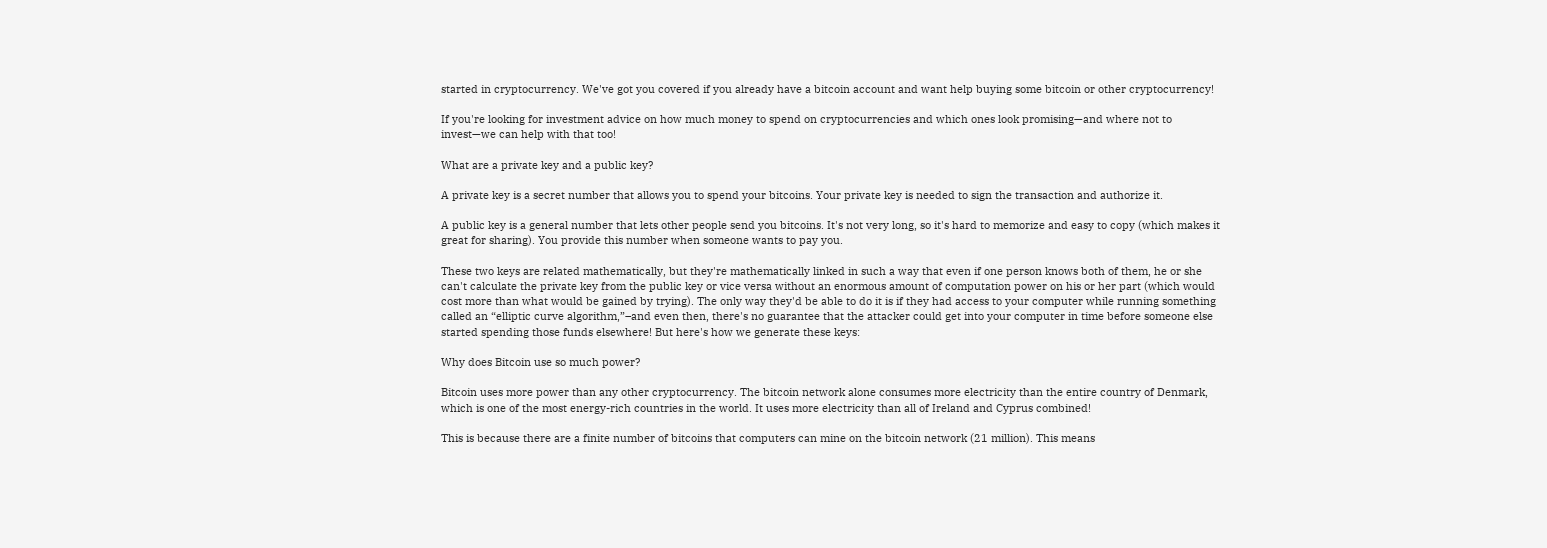started in cryptocurrency. We've got you covered if you already have a bitcoin account and want help buying some bitcoin or other cryptocurrency!

If you're looking for investment advice on how much money to spend on cryptocurrencies and which ones look promising—and where not to invest—we can help with that too!

What are a private key and a public key?

A private key is a secret number that allows you to spend your bitcoins. Your private key is needed to sign the transaction and authorize it.

A public key is a general number that lets other people send you bitcoins. It's not very long, so it's hard to memorize and easy to copy (which makes it great for sharing). You provide this number when someone wants to pay you.

These two keys are related mathematically, but they're mathematically linked in such a way that even if one person knows both of them, he or she can't calculate the private key from the public key or vice versa without an enormous amount of computation power on his or her part (which would cost more than what would be gained by trying). The only way they'd be able to do it is if they had access to your computer while running something called an “elliptic curve algorithm,”–and even then, there's no guarantee that the attacker could get into your computer in time before someone else started spending those funds elsewhere! But here's how we generate these keys:

Why does Bitcoin use so much power?

Bitcoin uses more power than any other cryptocurrency. The bitcoin network alone consumes more electricity than the entire country of Denmark, which is one of the most energy-rich countries in the world. It uses more electricity than all of Ireland and Cyprus combined!

This is because there are a finite number of bitcoins that computers can mine on the bitcoin network (21 million). This means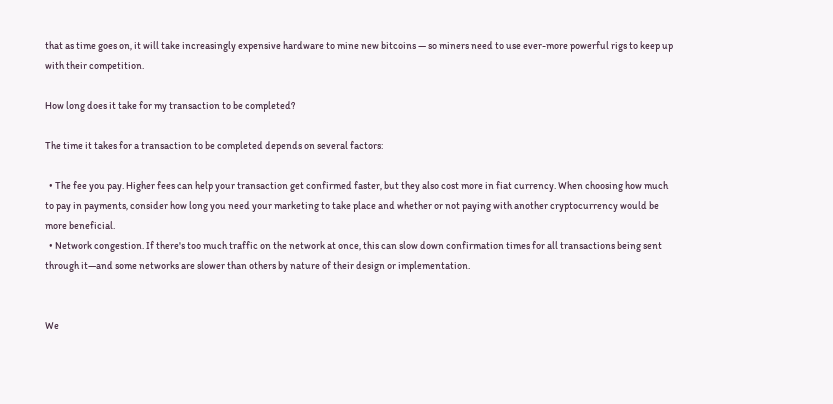that as time goes on, it will take increasingly expensive hardware to mine new bitcoins — so miners need to use ever-more powerful rigs to keep up with their competition.

How long does it take for my transaction to be completed?

The time it takes for a transaction to be completed depends on several factors:

  • The fee you pay. Higher fees can help your transaction get confirmed faster, but they also cost more in fiat currency. When choosing how much to pay in payments, consider how long you need your marketing to take place and whether or not paying with another cryptocurrency would be more beneficial.
  • Network congestion. If there's too much traffic on the network at once, this can slow down confirmation times for all transactions being sent through it—and some networks are slower than others by nature of their design or implementation.


We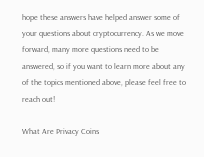hope these answers have helped answer some of your questions about cryptocurrency. As we move forward, many more questions need to be answered, so if you want to learn more about any of the topics mentioned above, please feel free to reach out!

What Are Privacy Coins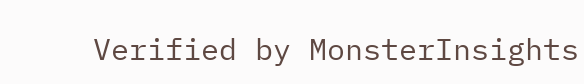Verified by MonsterInsights